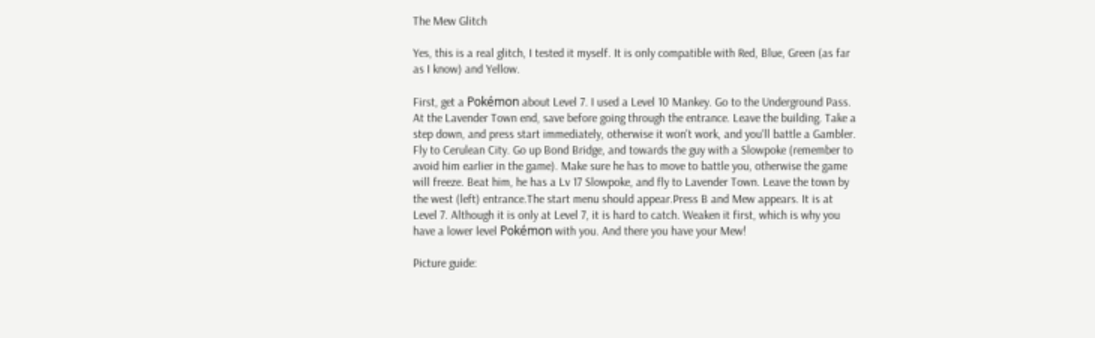The Mew Glitch

Yes, this is a real glitch, I tested it myself. It is only compatible with Red, Blue, Green (as far as I know) and Yellow.

First, get a Pokémon about Level 7. I used a Level 10 Mankey. Go to the Underground Pass. At the Lavender Town end, save before going through the entrance. Leave the building. Take a step down, and press start immediately, otherwise it won't work, and you'll battle a Gambler. Fly to Cerulean City. Go up Bond Bridge, and towards the guy with a Slowpoke (remember to avoid him earlier in the game). Make sure he has to move to battle you, otherwise the game will freeze. Beat him, he has a Lv 17 Slowpoke, and fly to Lavender Town. Leave the town by the west (left) entrance.The start menu should appear.Press B and Mew appears. It is at Level 7. Although it is only at Level 7, it is hard to catch. Weaken it first, which is why you have a lower level Pokémon with you. And there you have your Mew!

Picture guide: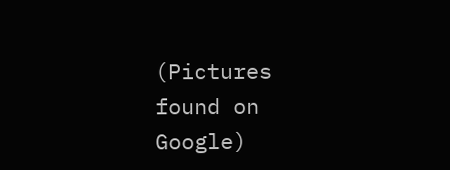(Pictures found on Google)